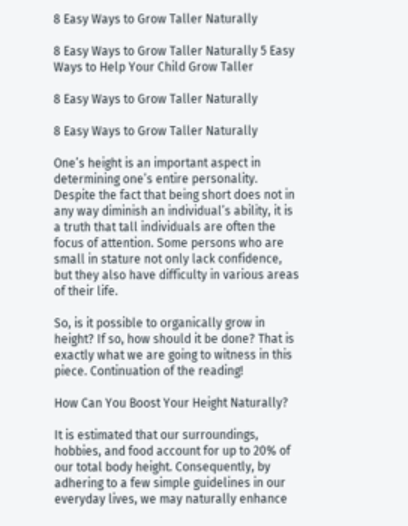8 Easy Ways to Grow Taller Naturally

8 Easy Ways to Grow Taller Naturally 5 Easy Ways to Help Your Child Grow Taller

8 Easy Ways to Grow Taller Naturally

8 Easy Ways to Grow Taller Naturally

One’s height is an important aspect in determining one’s entire personality. Despite the fact that being short does not in any way diminish an individual’s ability, it is a truth that tall individuals are often the focus of attention. Some persons who are small in stature not only lack confidence, but they also have difficulty in various areas of their life.

So, is it possible to organically grow in height? If so, how should it be done? That is exactly what we are going to witness in this piece. Continuation of the reading!

How Can You Boost Your Height Naturally?

It is estimated that our surroundings, hobbies, and food account for up to 20% of our total body height. Consequently, by adhering to a few simple guidelines in our everyday lives, we may naturally enhance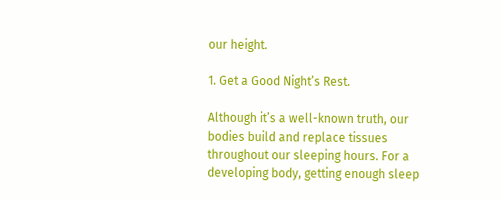our height.

1. Get a Good Night’s Rest.

Although it’s a well-known truth, our bodies build and replace tissues throughout our sleeping hours. For a developing body, getting enough sleep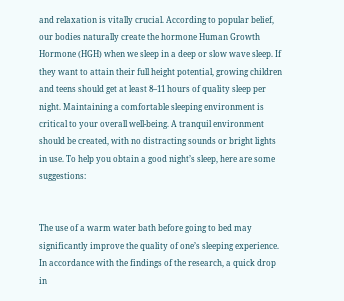and relaxation is vitally crucial. According to popular belief, our bodies naturally create the hormone Human Growth Hormone (HGH) when we sleep in a deep or slow wave sleep. If they want to attain their full height potential, growing children and teens should get at least 8–11 hours of quality sleep per night. Maintaining a comfortable sleeping environment is critical to your overall well-being. A tranquil environment should be created, with no distracting sounds or bright lights in use. To help you obtain a good night’s sleep, here are some suggestions:


The use of a warm water bath before going to bed may significantly improve the quality of one’s sleeping experience. In accordance with the findings of the research, a quick drop in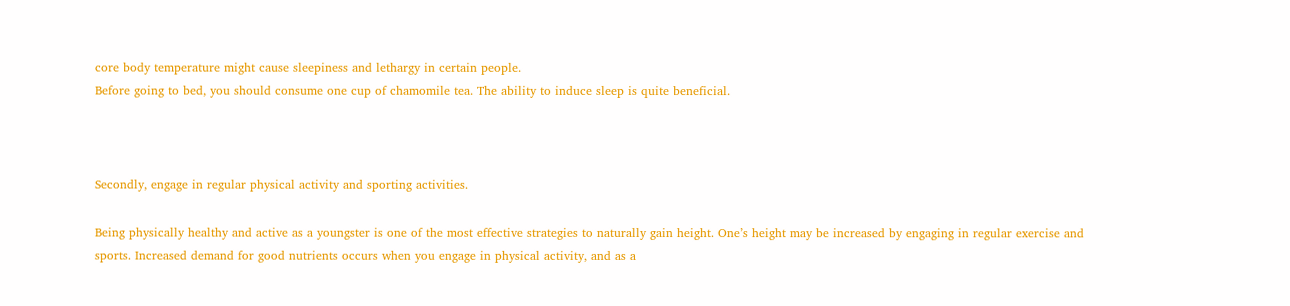core body temperature might cause sleepiness and lethargy in certain people.
Before going to bed, you should consume one cup of chamomile tea. The ability to induce sleep is quite beneficial.



Secondly, engage in regular physical activity and sporting activities.

Being physically healthy and active as a youngster is one of the most effective strategies to naturally gain height. One’s height may be increased by engaging in regular exercise and sports. Increased demand for good nutrients occurs when you engage in physical activity, and as a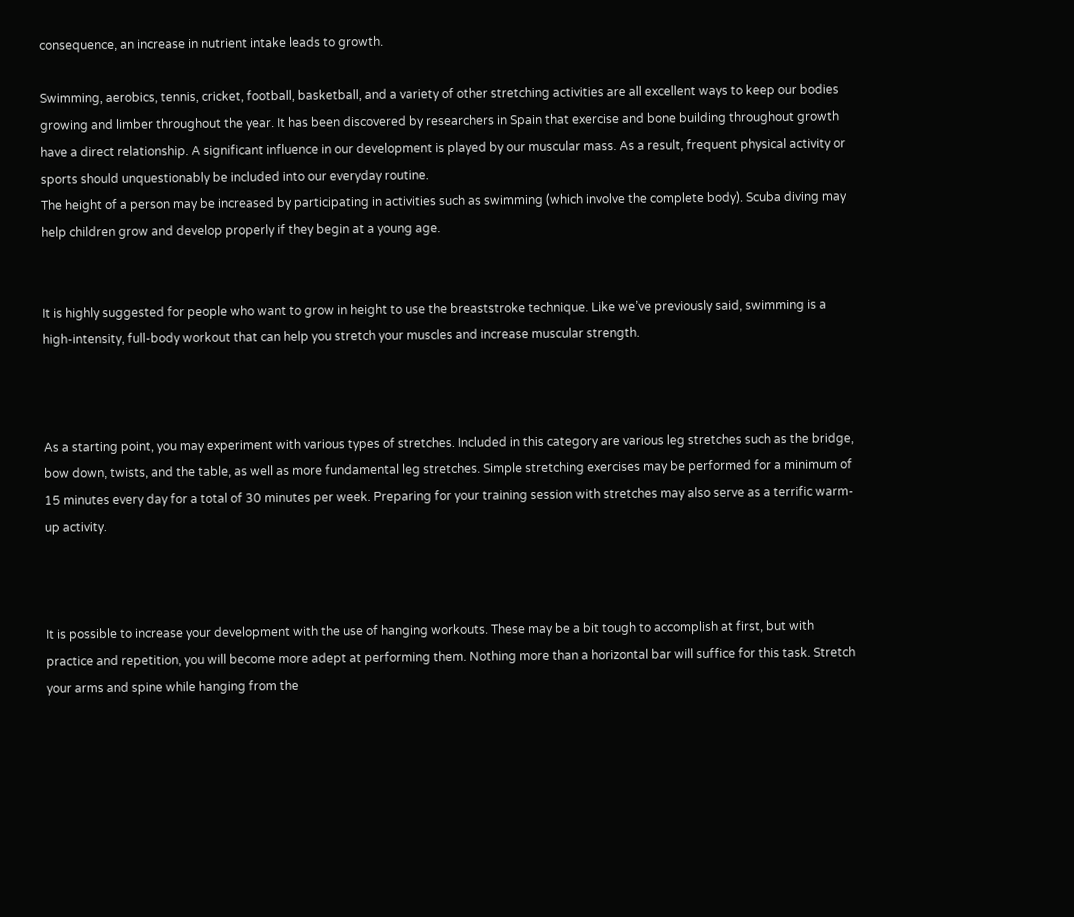consequence, an increase in nutrient intake leads to growth.

Swimming, aerobics, tennis, cricket, football, basketball, and a variety of other stretching activities are all excellent ways to keep our bodies growing and limber throughout the year. It has been discovered by researchers in Spain that exercise and bone building throughout growth have a direct relationship. A significant influence in our development is played by our muscular mass. As a result, frequent physical activity or sports should unquestionably be included into our everyday routine.
The height of a person may be increased by participating in activities such as swimming (which involve the complete body). Scuba diving may help children grow and develop properly if they begin at a young age.


It is highly suggested for people who want to grow in height to use the breaststroke technique. Like we’ve previously said, swimming is a high-intensity, full-body workout that can help you stretch your muscles and increase muscular strength.



As a starting point, you may experiment with various types of stretches. Included in this category are various leg stretches such as the bridge, bow down, twists, and the table, as well as more fundamental leg stretches. Simple stretching exercises may be performed for a minimum of 15 minutes every day for a total of 30 minutes per week. Preparing for your training session with stretches may also serve as a terrific warm-up activity.



It is possible to increase your development with the use of hanging workouts. These may be a bit tough to accomplish at first, but with practice and repetition, you will become more adept at performing them. Nothing more than a horizontal bar will suffice for this task. Stretch your arms and spine while hanging from the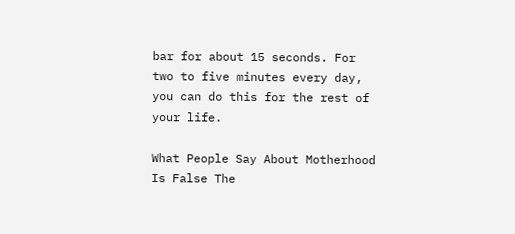bar for about 15 seconds. For two to five minutes every day, you can do this for the rest of your life.

What People Say About Motherhood Is False The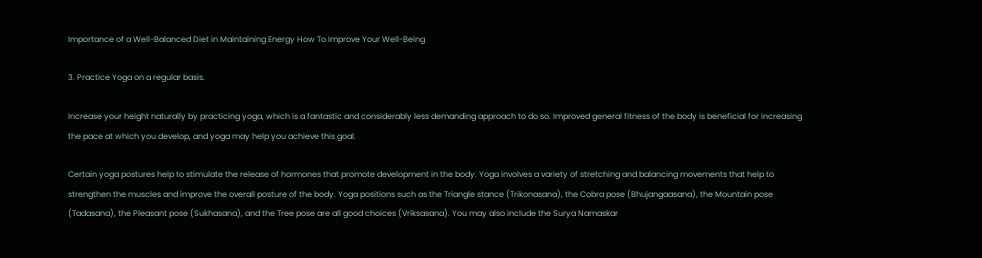Importance of a Well-Balanced Diet in Maintaining Energy How To Improve Your Well-Being

3. Practice Yoga on a regular basis.

Increase your height naturally by practicing yoga, which is a fantastic and considerably less demanding approach to do so. Improved general fitness of the body is beneficial for increasing the pace at which you develop, and yoga may help you achieve this goal.

Certain yoga postures help to stimulate the release of hormones that promote development in the body. Yoga involves a variety of stretching and balancing movements that help to strengthen the muscles and improve the overall posture of the body. Yoga positions such as the Triangle stance (Trikonasana), the Cobra pose (Bhujangaasana), the Mountain pose (Tadasana), the Pleasant pose (Sukhasana), and the Tree pose are all good choices (Vriksasana). You may also include the Surya Namaskar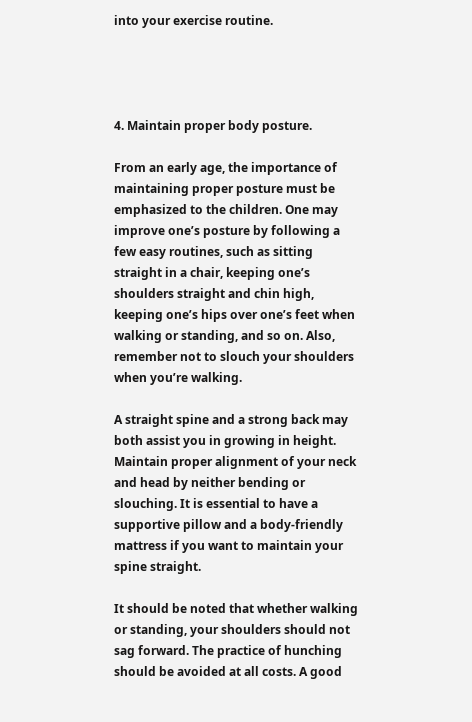into your exercise routine.




4. Maintain proper body posture.

From an early age, the importance of maintaining proper posture must be emphasized to the children. One may improve one’s posture by following a few easy routines, such as sitting straight in a chair, keeping one’s shoulders straight and chin high, keeping one’s hips over one’s feet when walking or standing, and so on. Also, remember not to slouch your shoulders when you’re walking.

A straight spine and a strong back may both assist you in growing in height. Maintain proper alignment of your neck and head by neither bending or slouching. It is essential to have a supportive pillow and a body-friendly mattress if you want to maintain your spine straight.

It should be noted that whether walking or standing, your shoulders should not sag forward. The practice of hunching should be avoided at all costs. A good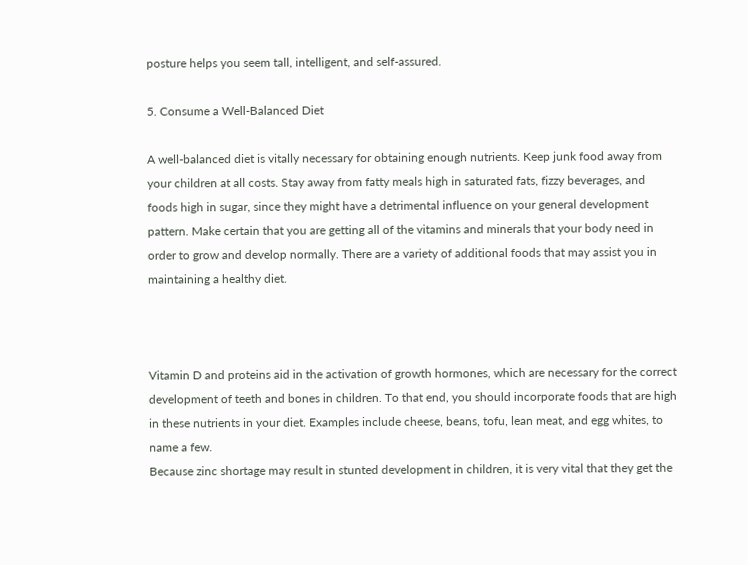posture helps you seem tall, intelligent, and self-assured.

5. Consume a Well-Balanced Diet

A well-balanced diet is vitally necessary for obtaining enough nutrients. Keep junk food away from your children at all costs. Stay away from fatty meals high in saturated fats, fizzy beverages, and foods high in sugar, since they might have a detrimental influence on your general development pattern. Make certain that you are getting all of the vitamins and minerals that your body need in order to grow and develop normally. There are a variety of additional foods that may assist you in maintaining a healthy diet.



Vitamin D and proteins aid in the activation of growth hormones, which are necessary for the correct development of teeth and bones in children. To that end, you should incorporate foods that are high in these nutrients in your diet. Examples include cheese, beans, tofu, lean meat, and egg whites, to name a few.
Because zinc shortage may result in stunted development in children, it is very vital that they get the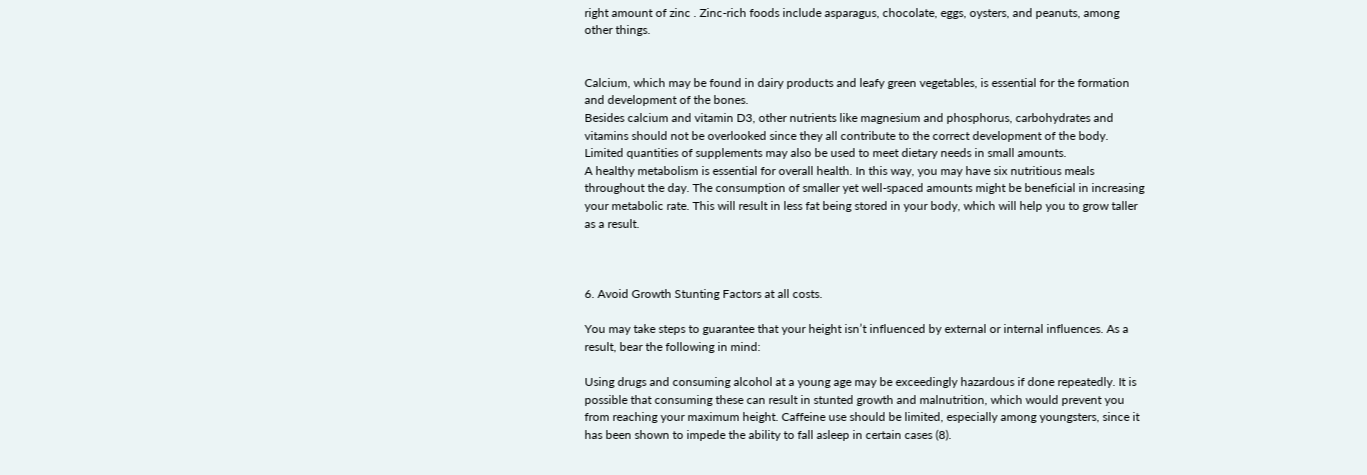right amount of zinc . Zinc-rich foods include asparagus, chocolate, eggs, oysters, and peanuts, among other things.


Calcium, which may be found in dairy products and leafy green vegetables, is essential for the formation and development of the bones.
Besides calcium and vitamin D3, other nutrients like magnesium and phosphorus, carbohydrates and vitamins should not be overlooked since they all contribute to the correct development of the body. Limited quantities of supplements may also be used to meet dietary needs in small amounts.
A healthy metabolism is essential for overall health. In this way, you may have six nutritious meals throughout the day. The consumption of smaller yet well-spaced amounts might be beneficial in increasing your metabolic rate. This will result in less fat being stored in your body, which will help you to grow taller as a result.



6. Avoid Growth Stunting Factors at all costs.

You may take steps to guarantee that your height isn’t influenced by external or internal influences. As a result, bear the following in mind:

Using drugs and consuming alcohol at a young age may be exceedingly hazardous if done repeatedly. It is possible that consuming these can result in stunted growth and malnutrition, which would prevent you from reaching your maximum height. Caffeine use should be limited, especially among youngsters, since it has been shown to impede the ability to fall asleep in certain cases (8).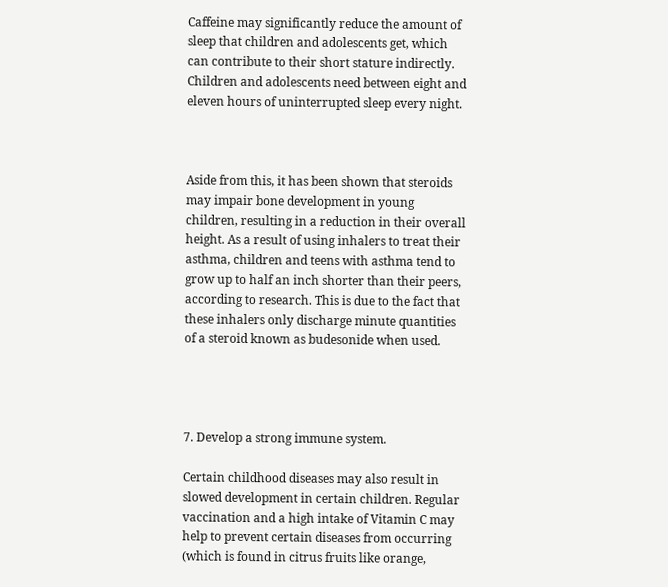Caffeine may significantly reduce the amount of sleep that children and adolescents get, which can contribute to their short stature indirectly. Children and adolescents need between eight and eleven hours of uninterrupted sleep every night.



Aside from this, it has been shown that steroids may impair bone development in young children, resulting in a reduction in their overall height. As a result of using inhalers to treat their asthma, children and teens with asthma tend to grow up to half an inch shorter than their peers, according to research. This is due to the fact that these inhalers only discharge minute quantities of a steroid known as budesonide when used.




7. Develop a strong immune system.

Certain childhood diseases may also result in slowed development in certain children. Regular vaccination and a high intake of Vitamin C may help to prevent certain diseases from occurring (which is found in citrus fruits like orange,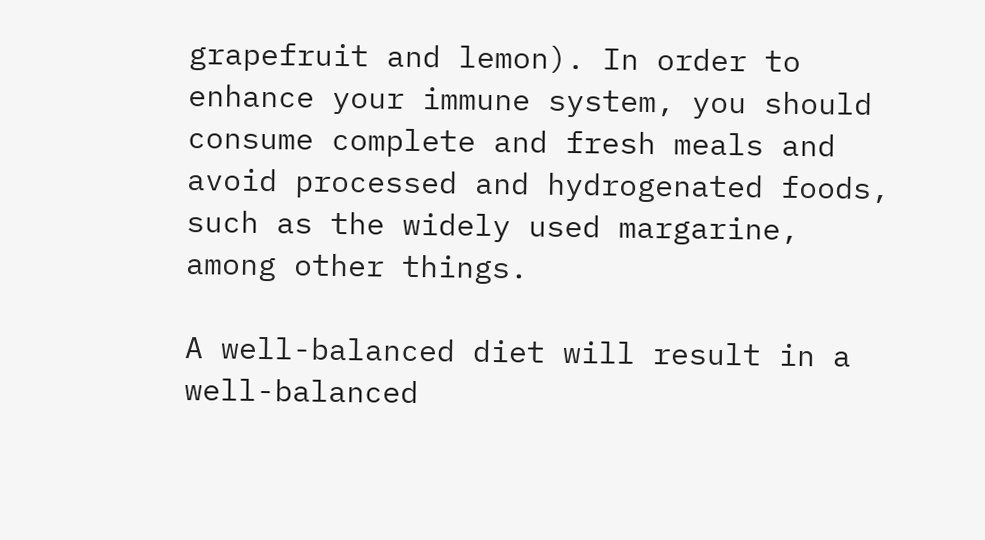grapefruit and lemon). In order to enhance your immune system, you should consume complete and fresh meals and avoid processed and hydrogenated foods, such as the widely used margarine, among other things.

A well-balanced diet will result in a well-balanced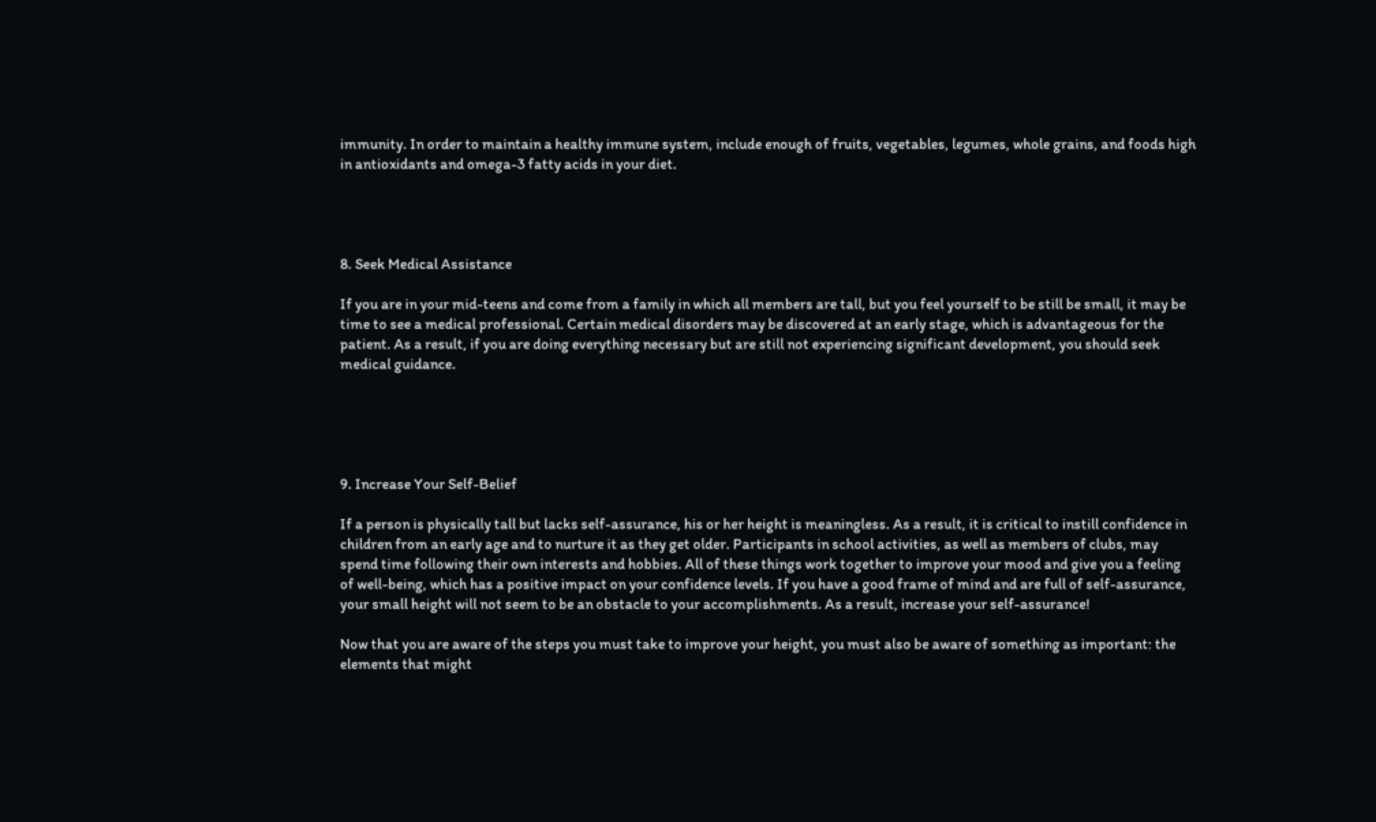immunity. In order to maintain a healthy immune system, include enough of fruits, vegetables, legumes, whole grains, and foods high in antioxidants and omega-3 fatty acids in your diet.




8. Seek Medical Assistance

If you are in your mid-teens and come from a family in which all members are tall, but you feel yourself to be still be small, it may be time to see a medical professional. Certain medical disorders may be discovered at an early stage, which is advantageous for the patient. As a result, if you are doing everything necessary but are still not experiencing significant development, you should seek medical guidance.





9. Increase Your Self-Belief

If a person is physically tall but lacks self-assurance, his or her height is meaningless. As a result, it is critical to instill confidence in children from an early age and to nurture it as they get older. Participants in school activities, as well as members of clubs, may spend time following their own interests and hobbies. All of these things work together to improve your mood and give you a feeling of well-being, which has a positive impact on your confidence levels. If you have a good frame of mind and are full of self-assurance, your small height will not seem to be an obstacle to your accomplishments. As a result, increase your self-assurance!

Now that you are aware of the steps you must take to improve your height, you must also be aware of something as important: the elements that might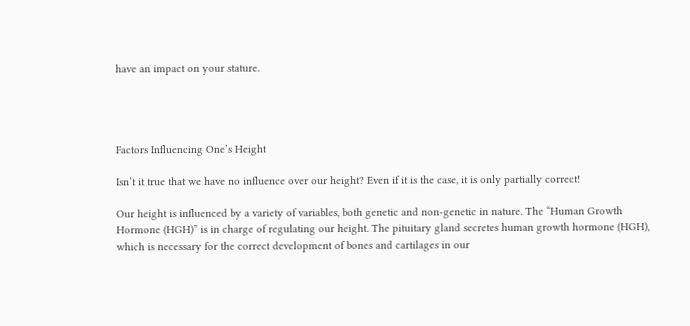have an impact on your stature.




Factors Influencing One’s Height

Isn’t it true that we have no influence over our height? Even if it is the case, it is only partially correct!

Our height is influenced by a variety of variables, both genetic and non-genetic in nature. The “Human Growth Hormone (HGH)” is in charge of regulating our height. The pituitary gland secretes human growth hormone (HGH), which is necessary for the correct development of bones and cartilages in our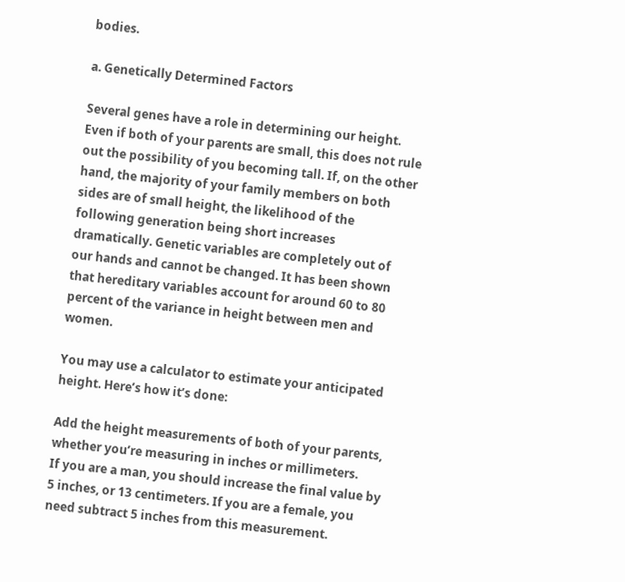bodies.

a. Genetically Determined Factors

Several genes have a role in determining our height. Even if both of your parents are small, this does not rule out the possibility of you becoming tall. If, on the other hand, the majority of your family members on both sides are of small height, the likelihood of the following generation being short increases dramatically. Genetic variables are completely out of our hands and cannot be changed. It has been shown that hereditary variables account for around 60 to 80 percent of the variance in height between men and women.

You may use a calculator to estimate your anticipated height. Here’s how it’s done:

Add the height measurements of both of your parents, whether you’re measuring in inches or millimeters.
If you are a man, you should increase the final value by 5 inches, or 13 centimeters. If you are a female, you need subtract 5 inches from this measurement.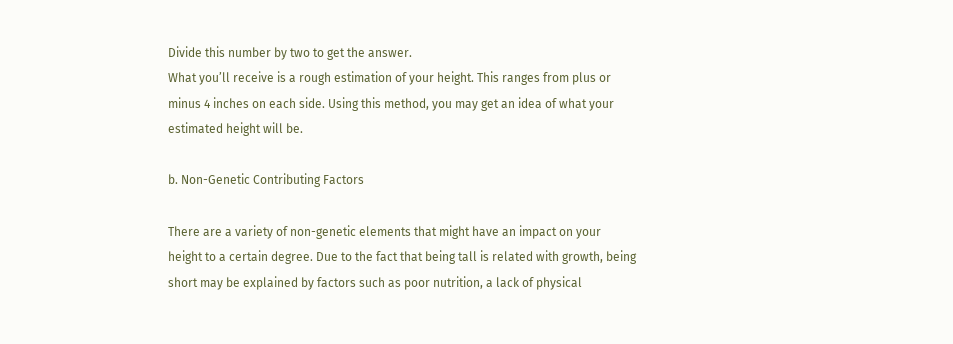Divide this number by two to get the answer.
What you’ll receive is a rough estimation of your height. This ranges from plus or minus 4 inches on each side. Using this method, you may get an idea of what your estimated height will be.

b. Non-Genetic Contributing Factors

There are a variety of non-genetic elements that might have an impact on your height to a certain degree. Due to the fact that being tall is related with growth, being short may be explained by factors such as poor nutrition, a lack of physical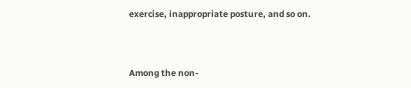exercise, inappropriate posture, and so on.




Among the non-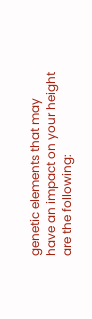genetic elements that may have an impact on your height are the following: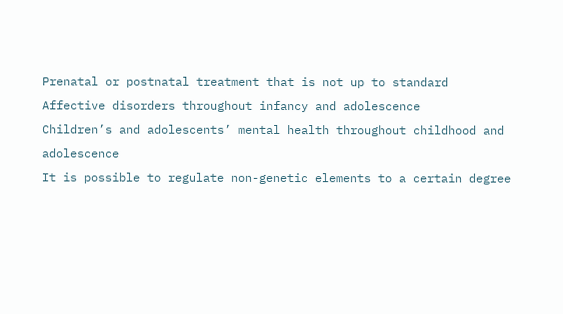Prenatal or postnatal treatment that is not up to standard
Affective disorders throughout infancy and adolescence
Children’s and adolescents’ mental health throughout childhood and adolescence
It is possible to regulate non-genetic elements to a certain degree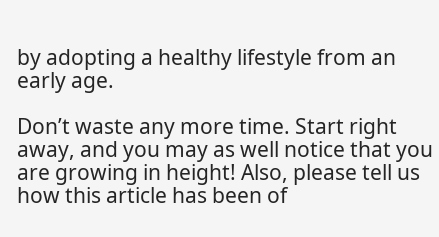by adopting a healthy lifestyle from an early age.

Don’t waste any more time. Start right away, and you may as well notice that you are growing in height! Also, please tell us how this article has been of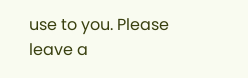use to you. Please leave a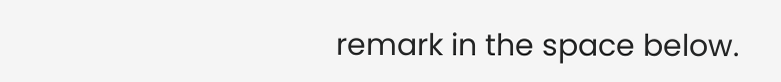remark in the space below.